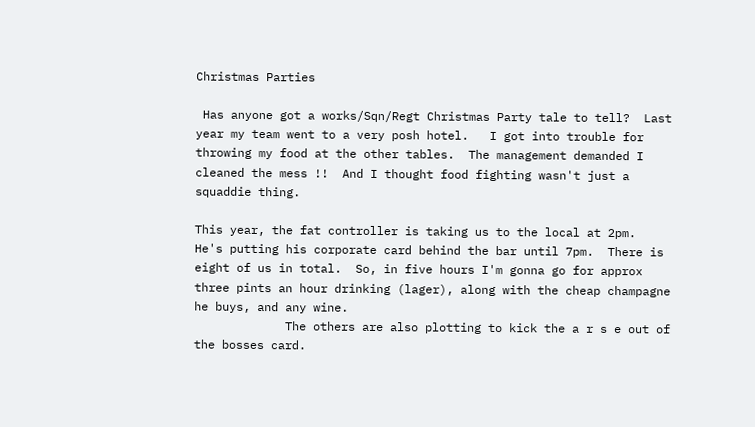Christmas Parties

 Has anyone got a works/Sqn/Regt Christmas Party tale to tell?  Last year my team went to a very posh hotel.   I got into trouble for throwing my food at the other tables.  The management demanded I cleaned the mess !!  And I thought food fighting wasn't just a squaddie thing.

This year, the fat controller is taking us to the local at 2pm.  He's putting his corporate card behind the bar until 7pm.  There is eight of us in total.  So, in five hours I'm gonna go for approx three pints an hour drinking (lager), along with the cheap champagne he buys, and any wine.
             The others are also plotting to kick the a r s e out of the bosses card.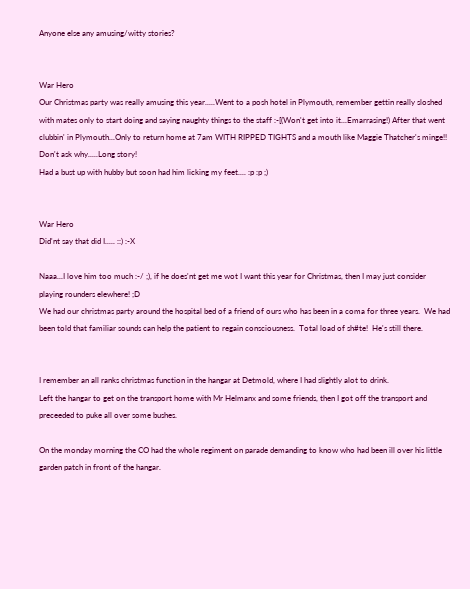Anyone else any amusing/witty stories?


War Hero
Our Christmas party was really amusing this year.....Went to a posh hotel in Plymouth, remember gettin really sloshed with mates only to start doing and saying naughty things to the staff :-[(Won't get into it...Emarrasing!) After that went clubbin' in Plymouth...Only to return home at 7am WITH RIPPED TIGHTS and a mouth like Maggie Thatcher's minge!! Don't ask why.....Long story!
Had a bust up with hubby but soon had him licking my feet.... :p :p ;)


War Hero
Did'nt say that did I..... ::) :-X

Naaa...I love him too much :-/ ;), if he does'nt get me wot I want this year for Christmas, then I may just consider playing rounders elewhere! ;D
We had our christmas party around the hospital bed of a friend of ours who has been in a coma for three years.  We had been told that familiar sounds can help the patient to regain consciousness.  Total load of sh#te!  He's still there.


I remember an all ranks christmas function in the hangar at Detmold, where I had slightly alot to drink.
Left the hangar to get on the transport home with Mr Helmanx and some friends, then I got off the transport and preceeded to puke all over some bushes.

On the monday morning the CO had the whole regiment on parade demanding to know who had been ill over his little garden patch in front of the hangar.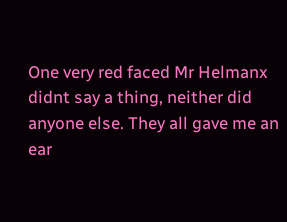One very red faced Mr Helmanx didnt say a thing, neither did anyone else. They all gave me an ear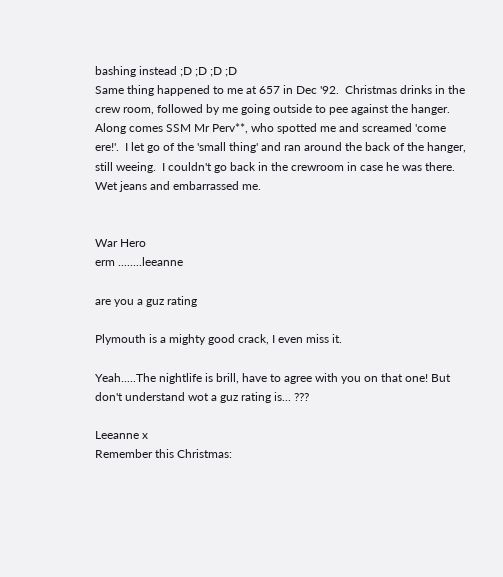bashing instead ;D ;D ;D ;D
Same thing happened to me at 657 in Dec '92.  Christmas drinks in the crew room, followed by me going outside to pee against the hanger.  Along comes SSM Mr Perv**, who spotted me and screamed 'come ere!'.  I let go of the 'small thing' and ran around the back of the hanger, still weeing.  I couldn't go back in the crewroom in case he was there.  Wet jeans and embarrassed me.


War Hero
erm ........leeanne

are you a guz rating

Plymouth is a mighty good crack, I even miss it.

Yeah.....The nightlife is brill, have to agree with you on that one! But don't understand wot a guz rating is... ???

Leeanne x
Remember this Christmas: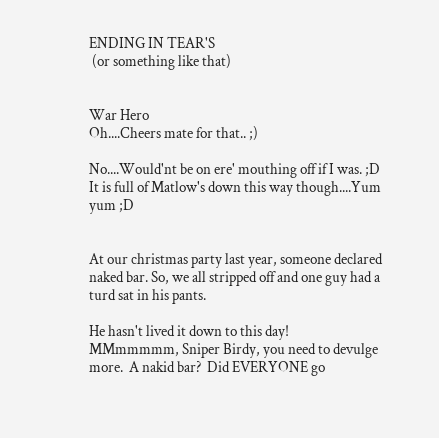ENDING IN TEAR'S
 (or something like that)


War Hero
Oh....Cheers mate for that.. ;)

No....Would'nt be on ere' mouthing off if I was. ;D
It is full of Matlow's down this way though....Yum yum ;D


At our christmas party last year, someone declared naked bar. So, we all stripped off and one guy had a turd sat in his pants.

He hasn't lived it down to this day!
MMmmmmm, Sniper Birdy, you need to devulge more.  A nakid bar?  Did EVERYONE go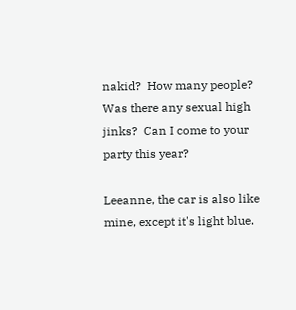nakid?  How many people?  Was there any sexual high jinks?  Can I come to your party this year?

Leeanne, the car is also like mine, except it's light blue.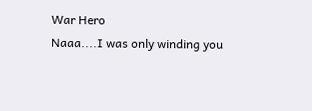War Hero
Naaa....I was only winding you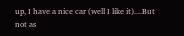up, I have a nice car (well I like it)....But not as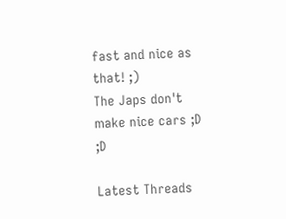fast and nice as that! ;)
The Japs don't make nice cars ;D ;D

Latest Threads